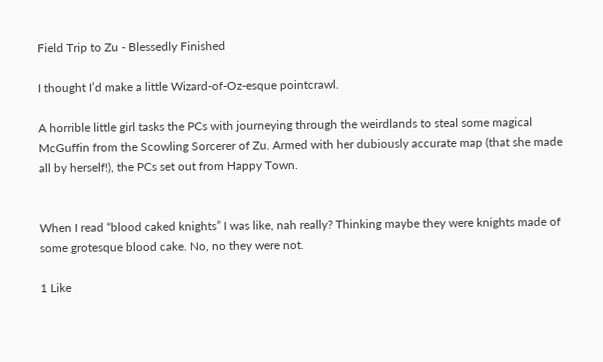Field Trip to Zu - Blessedly Finished

I thought I’d make a little Wizard-of-Oz-esque pointcrawl.

A horrible little girl tasks the PCs with journeying through the weirdlands to steal some magical McGuffin from the Scowling Sorcerer of Zu. Armed with her dubiously accurate map (that she made all by herself!), the PCs set out from Happy Town.


When I read “blood caked knights” I was like, nah really? Thinking maybe they were knights made of some grotesque blood cake. No, no they were not.

1 Like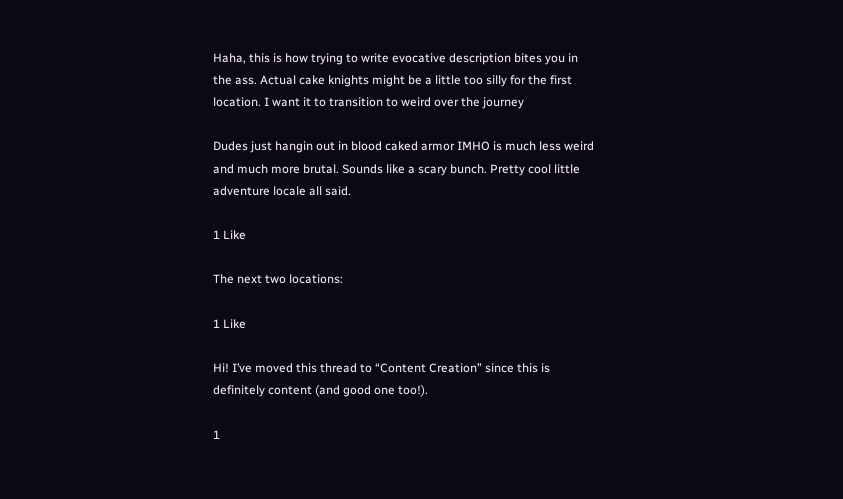Haha, this is how trying to write evocative description bites you in the ass. Actual cake knights might be a little too silly for the first location. I want it to transition to weird over the journey

Dudes just hangin out in blood caked armor IMHO is much less weird and much more brutal. Sounds like a scary bunch. Pretty cool little adventure locale all said.

1 Like

The next two locations:

1 Like

Hi! I’ve moved this thread to “Content Creation” since this is definitely content (and good one too!).

1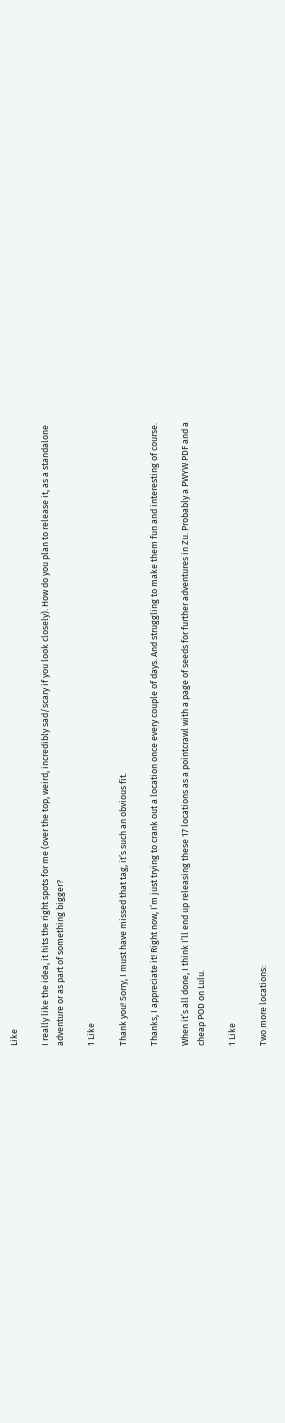Like

I really like the idea, it hits the right spots for me (over the top, weird, incredibly sad/scary if you look closely). How do you plan to release it, as a standalone adventure or as part of something bigger?

1 Like

Thank you! Sorry, I must have missed that tag, it’s such an obvious fit.

Thanks, I appreciate it! Right now, I’m just trying to crank out a location once every couple of days. And struggling to make them fun and interesting of course.

When it’s all done, I think I’ll end up releasing these 17 locations as a pointcrawl with a page of seeds for further adventures in Zu. Probably a PWYW PDF and a cheap POD on Lulu.

1 Like

Two more locations: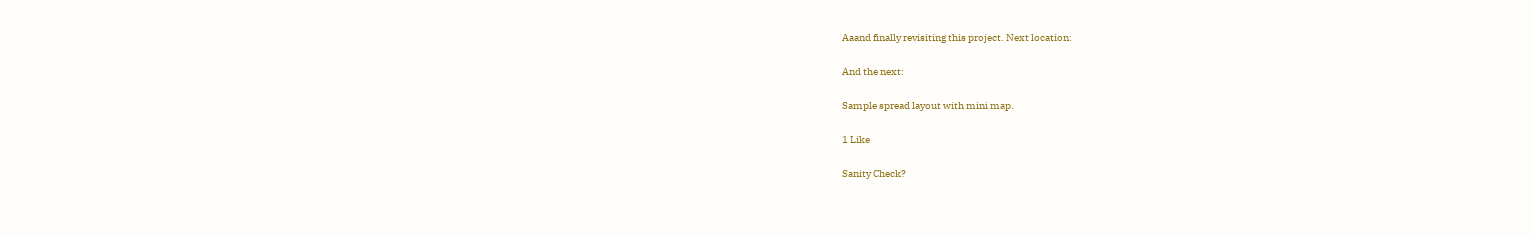Aaand finally revisiting this project. Next location:

And the next:

Sample spread layout with mini map.

1 Like

Sanity Check?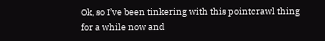Ok, so I’ve been tinkering with this pointcrawl thing for a while now and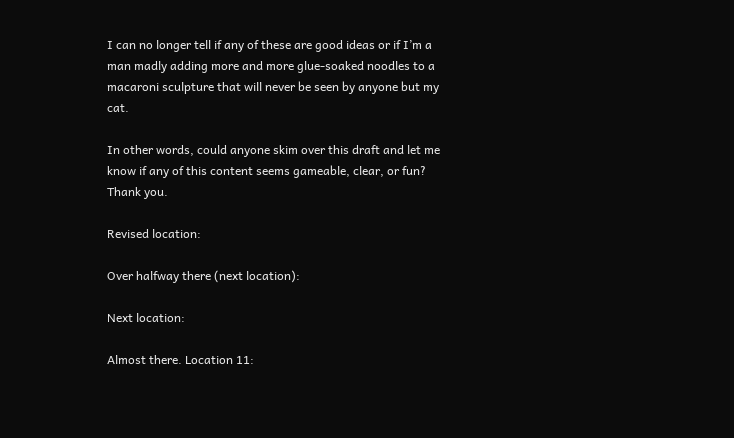I can no longer tell if any of these are good ideas or if I’m a man madly adding more and more glue-soaked noodles to a macaroni sculpture that will never be seen by anyone but my cat.

In other words, could anyone skim over this draft and let me know if any of this content seems gameable, clear, or fun? Thank you.

Revised location:

Over halfway there (next location):

Next location:

Almost there. Location 11: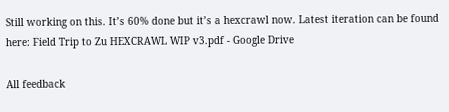Still working on this. It’s 60% done but it’s a hexcrawl now. Latest iteration can be found here: Field Trip to Zu HEXCRAWL WIP v3.pdf - Google Drive

All feedback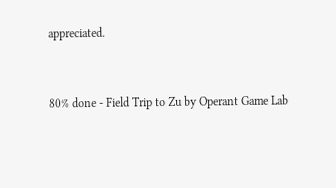appreciated.


80% done - Field Trip to Zu by Operant Game Lab